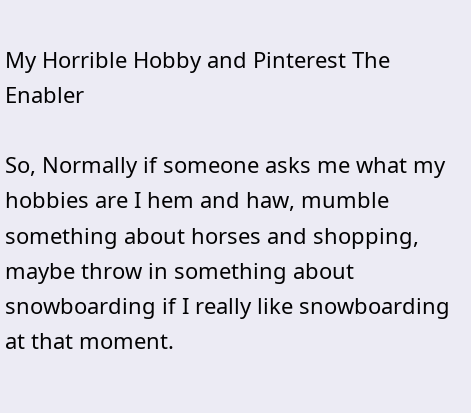My Horrible Hobby and Pinterest The Enabler

So, Normally if someone asks me what my hobbies are I hem and haw, mumble something about horses and shopping, maybe throw in something about snowboarding if I really like snowboarding at that moment.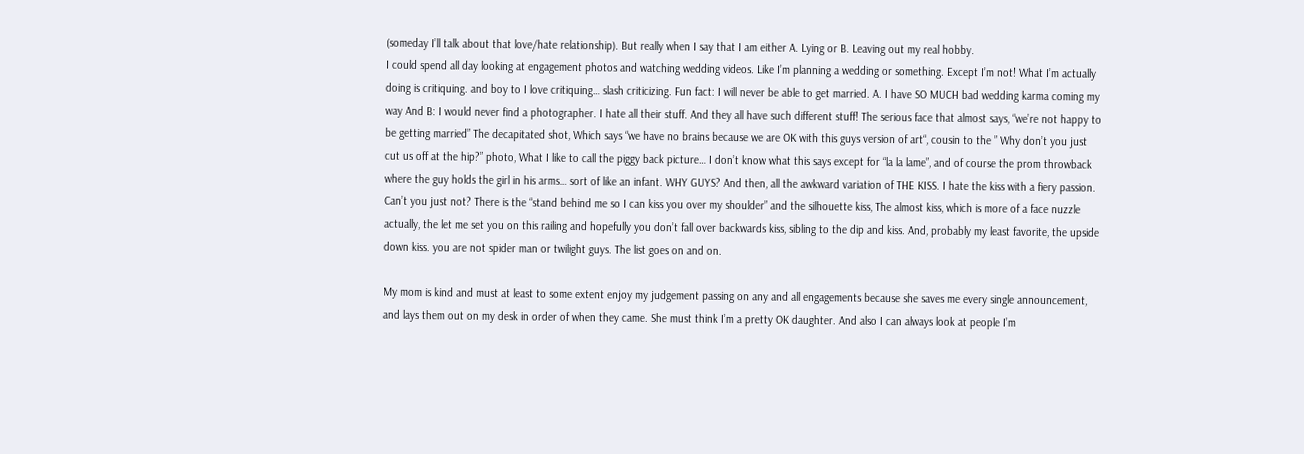(someday I’ll talk about that love/hate relationship). But really when I say that I am either A. Lying or B. Leaving out my real hobby.
I could spend all day looking at engagement photos and watching wedding videos. Like I’m planning a wedding or something. Except I’m not! What I’m actually doing is critiquing. and boy to I love critiquing… slash criticizing. Fun fact: I will never be able to get married. A. I have SO MUCH bad wedding karma coming my way And B: I would never find a photographer. I hate all their stuff. And they all have such different stuff! The serious face that almost says, “we’re not happy to be getting married” The decapitated shot, Which says “we have no brains because we are OK with this guys version of art“, cousin to the ” Why don’t you just cut us off at the hip?” photo, What I like to call the piggy back picture… I don’t know what this says except for “la la lame”, and of course the prom throwback where the guy holds the girl in his arms… sort of like an infant. WHY GUYS? And then, all the awkward variation of THE KISS. I hate the kiss with a fiery passion. Can’t you just not? There is the “stand behind me so I can kiss you over my shoulder” and the silhouette kiss, The almost kiss, which is more of a face nuzzle actually, the let me set you on this railing and hopefully you don’t fall over backwards kiss, sibling to the dip and kiss. And, probably my least favorite, the upside down kiss. you are not spider man or twilight guys. The list goes on and on.

My mom is kind and must at least to some extent enjoy my judgement passing on any and all engagements because she saves me every single announcement, and lays them out on my desk in order of when they came. She must think I’m a pretty OK daughter. And also I can always look at people I’m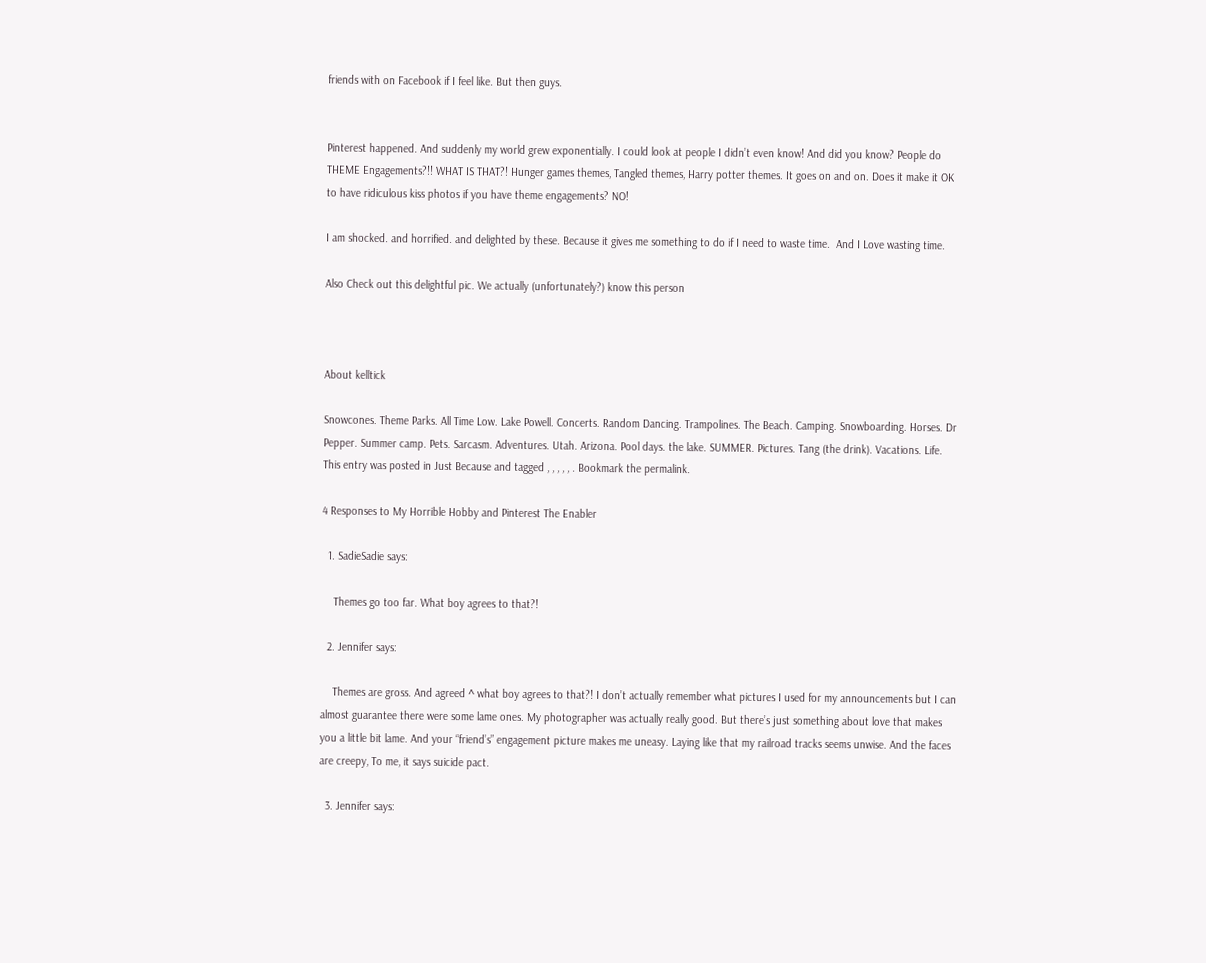friends with on Facebook if I feel like. But then guys.


Pinterest happened. And suddenly my world grew exponentially. I could look at people I didn’t even know! And did you know? People do THEME Engagements?!! WHAT IS THAT?! Hunger games themes, Tangled themes, Harry potter themes. It goes on and on. Does it make it OK  to have ridiculous kiss photos if you have theme engagements? NO!

I am shocked. and horrified. and delighted by these. Because it gives me something to do if I need to waste time.  And I Love wasting time.

Also Check out this delightful pic. We actually (unfortunately?) know this person



About kelltick

Snowcones. Theme Parks. All Time Low. Lake Powell. Concerts. Random Dancing. Trampolines. The Beach. Camping. Snowboarding. Horses. Dr Pepper. Summer camp. Pets. Sarcasm. Adventures. Utah. Arizona. Pool days. the lake. SUMMER. Pictures. Tang (the drink). Vacations. Life.
This entry was posted in Just Because and tagged , , , , , . Bookmark the permalink.

4 Responses to My Horrible Hobby and Pinterest The Enabler

  1. SadieSadie says:

    Themes go too far. What boy agrees to that?!

  2. Jennifer says:

    Themes are gross. And agreed ^ what boy agrees to that?! I don’t actually remember what pictures I used for my announcements but I can almost guarantee there were some lame ones. My photographer was actually really good. But there’s just something about love that makes you a little bit lame. And your “friend’s” engagement picture makes me uneasy. Laying like that my railroad tracks seems unwise. And the faces are creepy, To me, it says suicide pact.

  3. Jennifer says: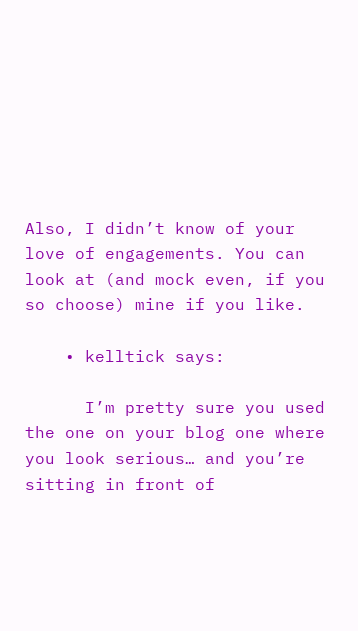Also, I didn’t know of your love of engagements. You can look at (and mock even, if you so choose) mine if you like.

    • kelltick says:

      I’m pretty sure you used the one on your blog one where you look serious… and you’re sitting in front of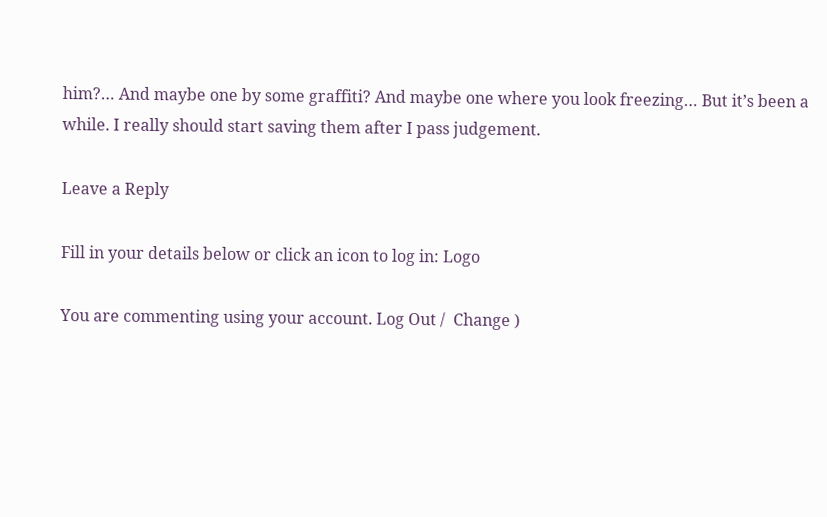him?… And maybe one by some graffiti? And maybe one where you look freezing… But it’s been a while. I really should start saving them after I pass judgement.

Leave a Reply

Fill in your details below or click an icon to log in: Logo

You are commenting using your account. Log Out /  Change )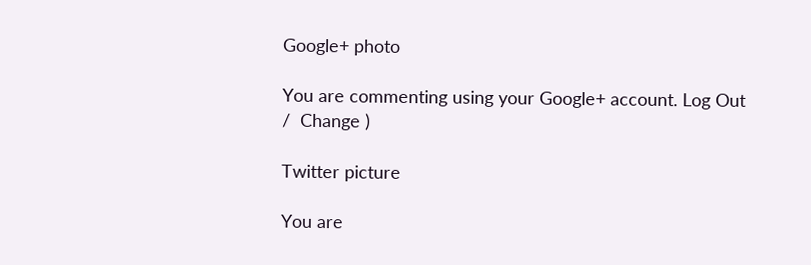Google+ photo

You are commenting using your Google+ account. Log Out /  Change )

Twitter picture

You are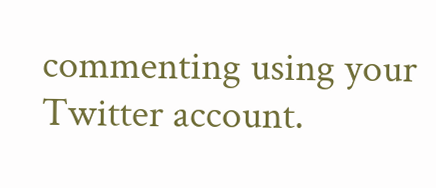commenting using your Twitter account.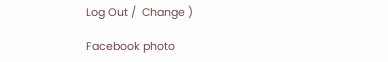Log Out /  Change )

Facebook photo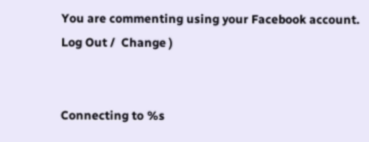You are commenting using your Facebook account. Log Out /  Change )


Connecting to %s